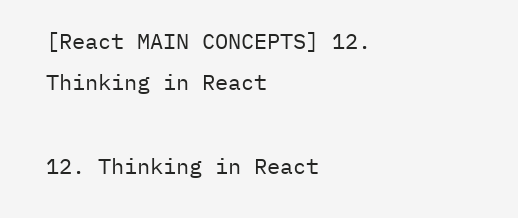[React MAIN CONCEPTS] 12. Thinking in React

12. Thinking in React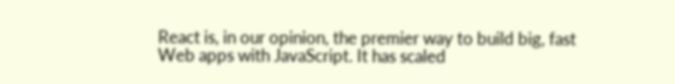React is, in our opinion, the premier way to build big, fast Web apps with JavaScript. It has scaled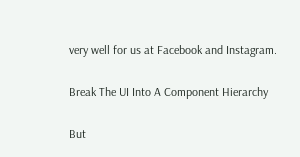very well for us at Facebook and Instagram.

Break The UI Into A Component Hierarchy

But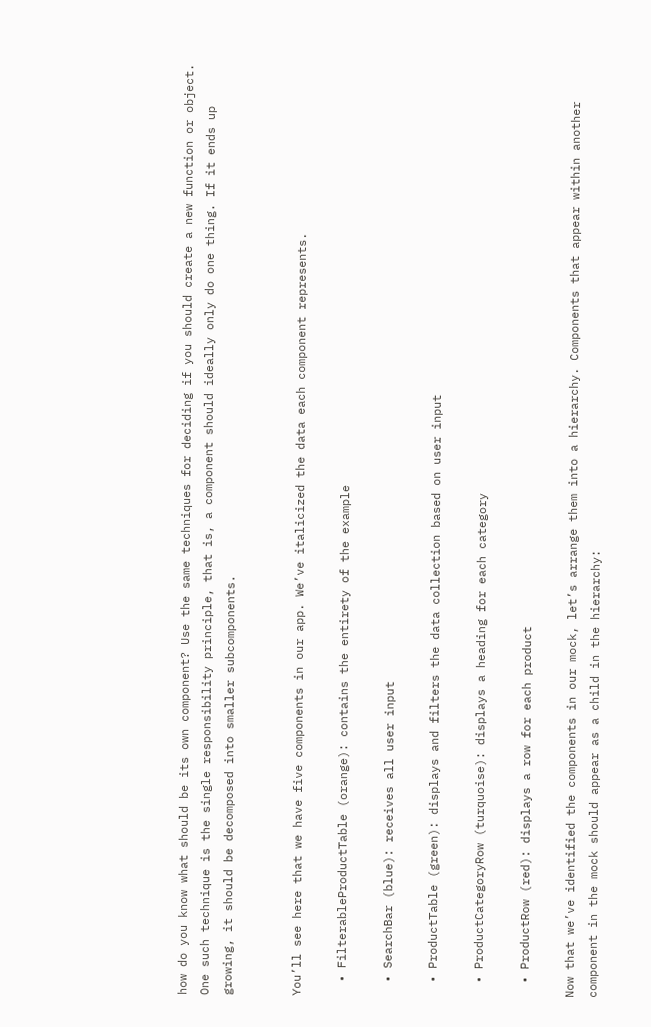how do you know what should be its own component? Use the same techniques for deciding if you should create a new function or object. One such technique is the single responsibility principle, that is, a component should ideally only do one thing. If it ends up growing, it should be decomposed into smaller subcomponents.


You’ll see here that we have five components in our app. We’ve italicized the data each component represents.

  • FilterableProductTable (orange): contains the entirety of the example

  • SearchBar (blue): receives all user input

  • ProductTable (green): displays and filters the data collection based on user input

  • ProductCategoryRow (turquoise): displays a heading for each category

  • ProductRow (red): displays a row for each product

Now that we’ve identified the components in our mock, let’s arrange them into a hierarchy. Components that appear within another component in the mock should appear as a child in the hierarchy: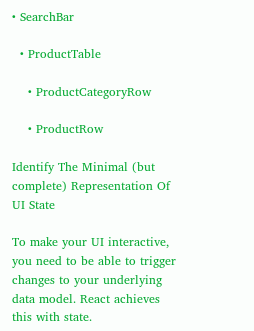• SearchBar

  • ProductTable

    • ProductCategoryRow

    • ProductRow

Identify The Minimal (but complete) Representation Of UI State

To make your UI interactive, you need to be able to trigger changes to your underlying data model. React achieves this with state.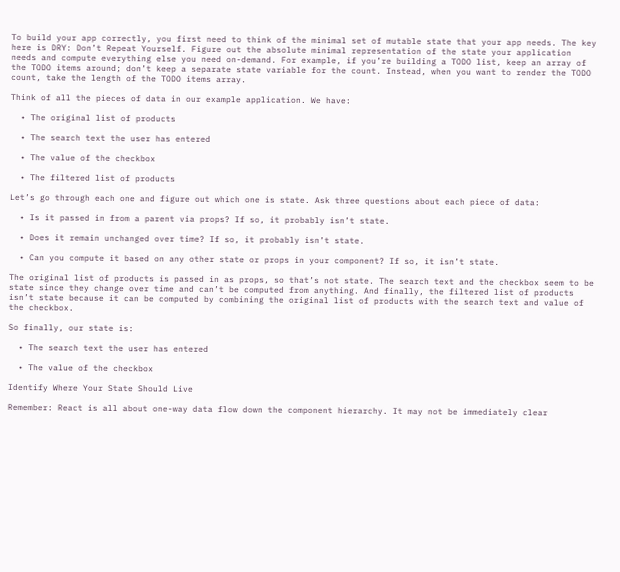To build your app correctly, you first need to think of the minimal set of mutable state that your app needs. The key here is DRY: Don’t Repeat Yourself. Figure out the absolute minimal representation of the state your application needs and compute everything else you need on-demand. For example, if you’re building a TODO list, keep an array of the TODO items around; don’t keep a separate state variable for the count. Instead, when you want to render the TODO count, take the length of the TODO items array.

Think of all the pieces of data in our example application. We have:

  • The original list of products

  • The search text the user has entered

  • The value of the checkbox

  • The filtered list of products

Let’s go through each one and figure out which one is state. Ask three questions about each piece of data:

  • Is it passed in from a parent via props? If so, it probably isn’t state.

  • Does it remain unchanged over time? If so, it probably isn’t state.

  • Can you compute it based on any other state or props in your component? If so, it isn’t state.

The original list of products is passed in as props, so that’s not state. The search text and the checkbox seem to be state since they change over time and can’t be computed from anything. And finally, the filtered list of products isn’t state because it can be computed by combining the original list of products with the search text and value of the checkbox.

So finally, our state is:

  • The search text the user has entered

  • The value of the checkbox

Identify Where Your State Should Live

Remember: React is all about one-way data flow down the component hierarchy. It may not be immediately clear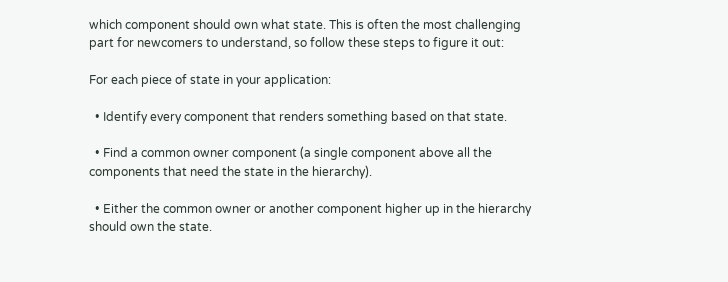which component should own what state. This is often the most challenging part for newcomers to understand, so follow these steps to figure it out:

For each piece of state in your application:

  • Identify every component that renders something based on that state.

  • Find a common owner component (a single component above all the components that need the state in the hierarchy).

  • Either the common owner or another component higher up in the hierarchy should own the state.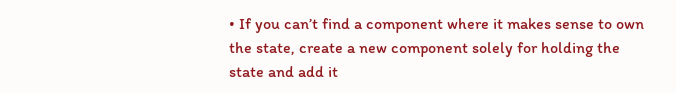• If you can’t find a component where it makes sense to own the state, create a new component solely for holding the state and add it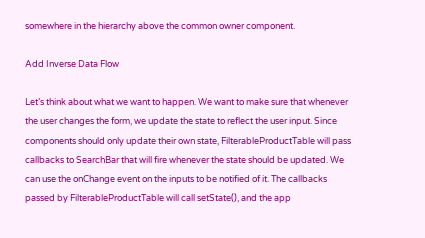somewhere in the hierarchy above the common owner component.

Add Inverse Data Flow

Let’s think about what we want to happen. We want to make sure that whenever the user changes the form, we update the state to reflect the user input. Since components should only update their own state, FilterableProductTable will pass callbacks to SearchBar that will fire whenever the state should be updated. We can use the onChange event on the inputs to be notified of it. The callbacks passed by FilterableProductTable will call setState(), and the app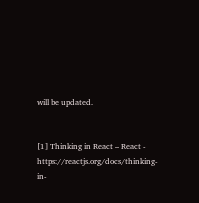will be updated.


[1] Thinking in React – React - https://reactjs.org/docs/thinking-in-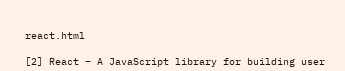react.html

[2] React – A JavaScript library for building user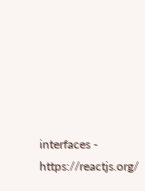interfaces - https://reactjs.org/